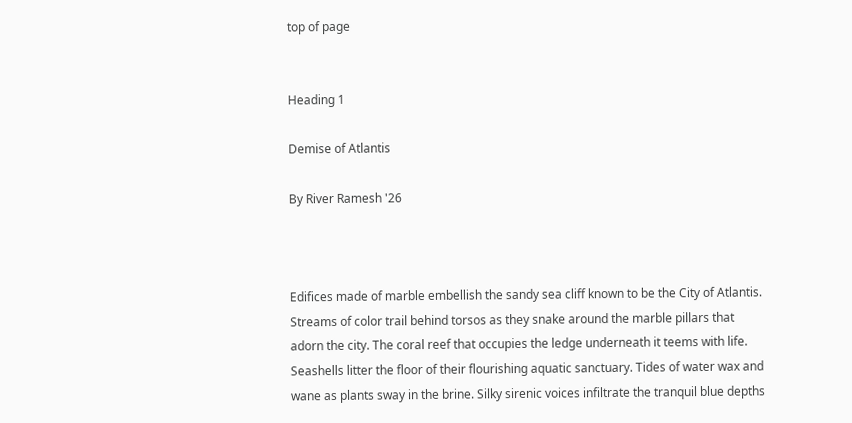top of page


Heading 1

Demise of Atlantis

By River Ramesh '26



Edifices made of marble embellish the sandy sea cliff known to be the City of Atlantis. Streams of color trail behind torsos as they snake around the marble pillars that adorn the city. The coral reef that occupies the ledge underneath it teems with life. Seashells litter the floor of their flourishing aquatic sanctuary. Tides of water wax and wane as plants sway in the brine. Silky sirenic voices infiltrate the tranquil blue depths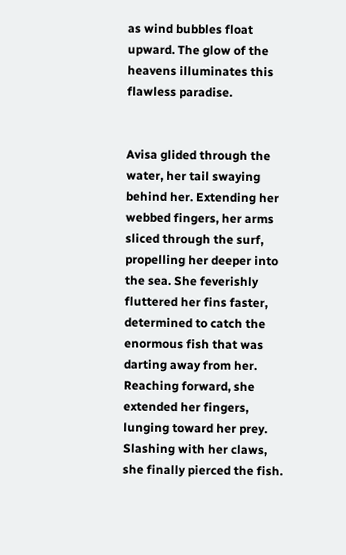as wind bubbles float upward. The glow of the heavens illuminates this flawless paradise.


Avisa glided through the water, her tail swaying behind her. Extending her webbed fingers, her arms sliced through the surf, propelling her deeper into the sea. She feverishly fluttered her fins faster, determined to catch the enormous fish that was darting away from her. Reaching forward, she extended her fingers, lunging toward her prey. Slashing with her claws, she finally pierced the fish.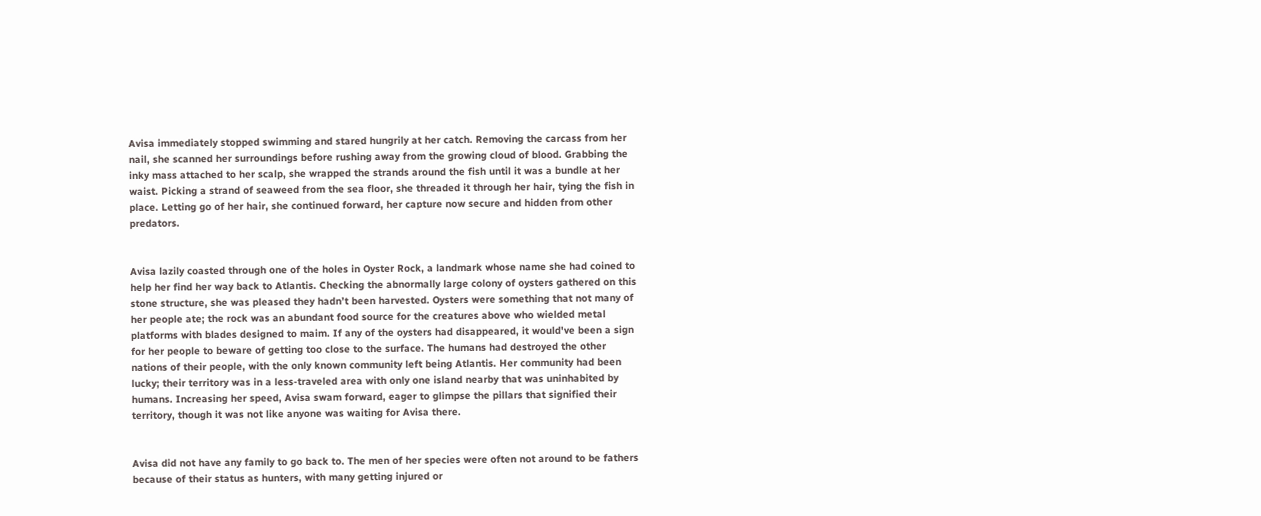Avisa immediately stopped swimming and stared hungrily at her catch. Removing the carcass from her nail, she scanned her surroundings before rushing away from the growing cloud of blood. Grabbing the inky mass attached to her scalp, she wrapped the strands around the fish until it was a bundle at her waist. Picking a strand of seaweed from the sea floor, she threaded it through her hair, tying the fish in place. Letting go of her hair, she continued forward, her capture now secure and hidden from other predators.


Avisa lazily coasted through one of the holes in Oyster Rock, a landmark whose name she had coined to help her find her way back to Atlantis. Checking the abnormally large colony of oysters gathered on this stone structure, she was pleased they hadn’t been harvested. Oysters were something that not many of her people ate; the rock was an abundant food source for the creatures above who wielded metal platforms with blades designed to maim. If any of the oysters had disappeared, it would've been a sign for her people to beware of getting too close to the surface. The humans had destroyed the other nations of their people, with the only known community left being Atlantis. Her community had been lucky; their territory was in a less-traveled area with only one island nearby that was uninhabited by humans. Increasing her speed, Avisa swam forward, eager to glimpse the pillars that signified their territory, though it was not like anyone was waiting for Avisa there.


Avisa did not have any family to go back to. The men of her species were often not around to be fathers because of their status as hunters, with many getting injured or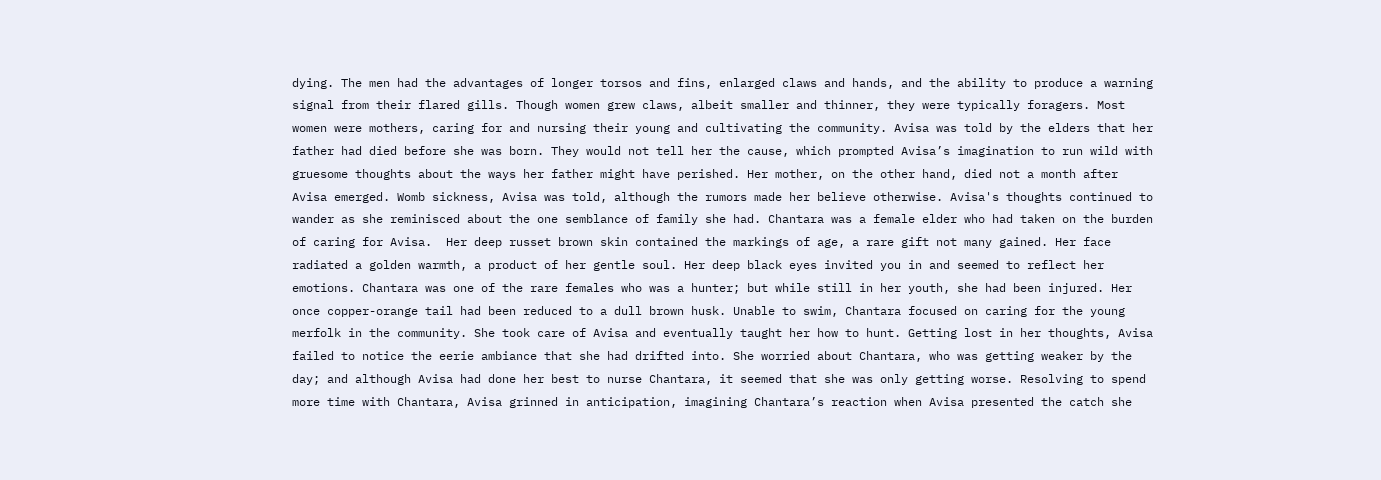dying. The men had the advantages of longer torsos and fins, enlarged claws and hands, and the ability to produce a warning signal from their flared gills. Though women grew claws, albeit smaller and thinner, they were typically foragers. Most women were mothers, caring for and nursing their young and cultivating the community. Avisa was told by the elders that her father had died before she was born. They would not tell her the cause, which prompted Avisa’s imagination to run wild with gruesome thoughts about the ways her father might have perished. Her mother, on the other hand, died not a month after Avisa emerged. Womb sickness, Avisa was told, although the rumors made her believe otherwise. Avisa's thoughts continued to wander as she reminisced about the one semblance of family she had. Chantara was a female elder who had taken on the burden of caring for Avisa.  Her deep russet brown skin contained the markings of age, a rare gift not many gained. Her face radiated a golden warmth, a product of her gentle soul. Her deep black eyes invited you in and seemed to reflect her emotions. Chantara was one of the rare females who was a hunter; but while still in her youth, she had been injured. Her once copper-orange tail had been reduced to a dull brown husk. Unable to swim, Chantara focused on caring for the young merfolk in the community. She took care of Avisa and eventually taught her how to hunt. Getting lost in her thoughts, Avisa failed to notice the eerie ambiance that she had drifted into. She worried about Chantara, who was getting weaker by the day; and although Avisa had done her best to nurse Chantara, it seemed that she was only getting worse. Resolving to spend more time with Chantara, Avisa grinned in anticipation, imagining Chantara’s reaction when Avisa presented the catch she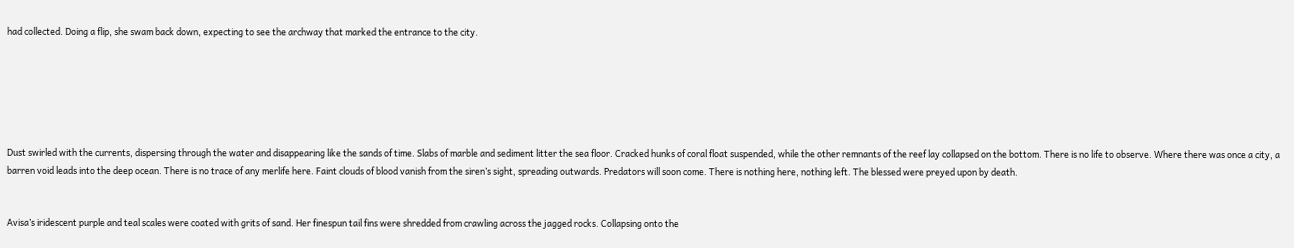had collected. Doing a flip, she swam back down, expecting to see the archway that marked the entrance to the city.






Dust swirled with the currents, dispersing through the water and disappearing like the sands of time. Slabs of marble and sediment litter the sea floor. Cracked hunks of coral float suspended, while the other remnants of the reef lay collapsed on the bottom. There is no life to observe. Where there was once a city, a barren void leads into the deep ocean. There is no trace of any merlife here. Faint clouds of blood vanish from the siren’s sight, spreading outwards. Predators will soon come. There is nothing here, nothing left. The blessed were preyed upon by death.


Avisa’s iridescent purple and teal scales were coated with grits of sand. Her finespun tail fins were shredded from crawling across the jagged rocks. Collapsing onto the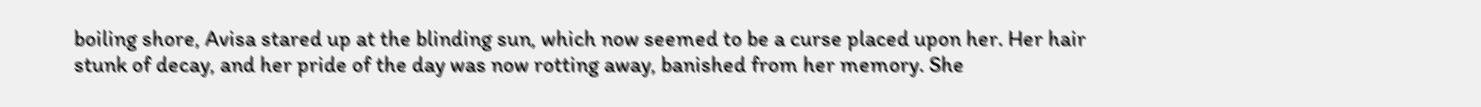boiling shore, Avisa stared up at the blinding sun, which now seemed to be a curse placed upon her. Her hair stunk of decay, and her pride of the day was now rotting away, banished from her memory. She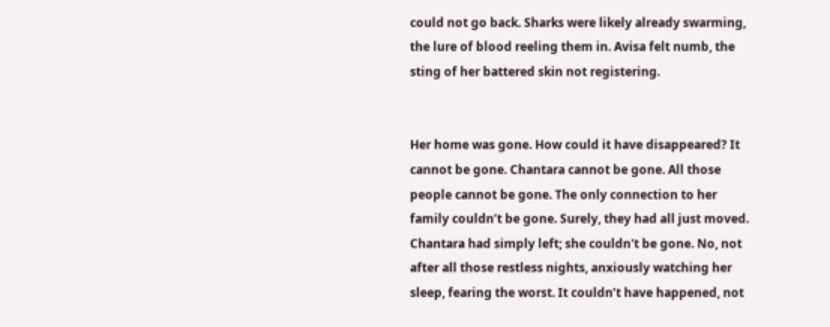could not go back. Sharks were likely already swarming, the lure of blood reeling them in. Avisa felt numb, the sting of her battered skin not registering.


Her home was gone. How could it have disappeared? It cannot be gone. Chantara cannot be gone. All those people cannot be gone. The only connection to her family couldn’t be gone. Surely, they had all just moved. Chantara had simply left; she couldn't be gone. No, not after all those restless nights, anxiously watching her sleep, fearing the worst. It couldn’t have happened, not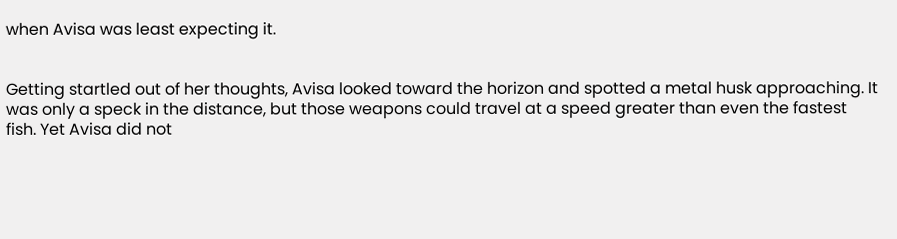when Avisa was least expecting it.


Getting startled out of her thoughts, Avisa looked toward the horizon and spotted a metal husk approaching. It was only a speck in the distance, but those weapons could travel at a speed greater than even the fastest fish. Yet Avisa did not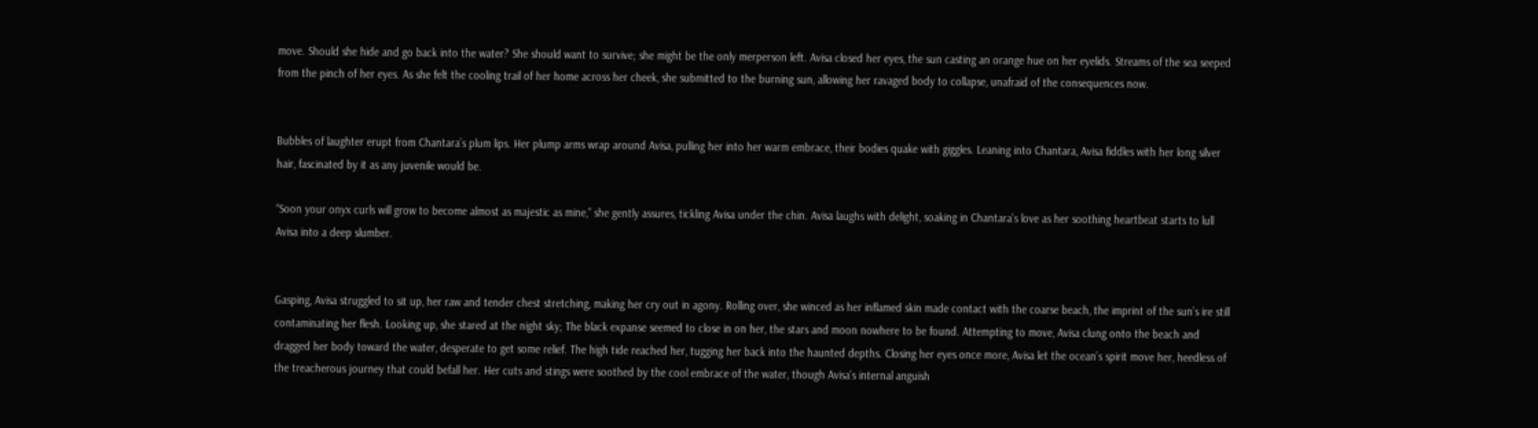move. Should she hide and go back into the water? She should want to survive; she might be the only merperson left. Avisa closed her eyes, the sun casting an orange hue on her eyelids. Streams of the sea seeped from the pinch of her eyes. As she felt the cooling trail of her home across her cheek, she submitted to the burning sun, allowing her ravaged body to collapse, unafraid of the consequences now.


Bubbles of laughter erupt from Chantara’s plum lips. Her plump arms wrap around Avisa, pulling her into her warm embrace, their bodies quake with giggles. Leaning into Chantara, Avisa fiddles with her long silver hair, fascinated by it as any juvenile would be.

“Soon your onyx curls will grow to become almost as majestic as mine,” she gently assures, tickling Avisa under the chin. Avisa laughs with delight, soaking in Chantara’s love as her soothing heartbeat starts to lull Avisa into a deep slumber.


Gasping, Avisa struggled to sit up, her raw and tender chest stretching, making her cry out in agony. Rolling over, she winced as her inflamed skin made contact with the coarse beach, the imprint of the sun’s ire still contaminating her flesh. Looking up, she stared at the night sky; The black expanse seemed to close in on her, the stars and moon nowhere to be found. Attempting to move, Avisa clung onto the beach and dragged her body toward the water, desperate to get some relief. The high tide reached her, tugging her back into the haunted depths. Closing her eyes once more, Avisa let the ocean’s spirit move her, heedless of the treacherous journey that could befall her. Her cuts and stings were soothed by the cool embrace of the water, though Avisa’s internal anguish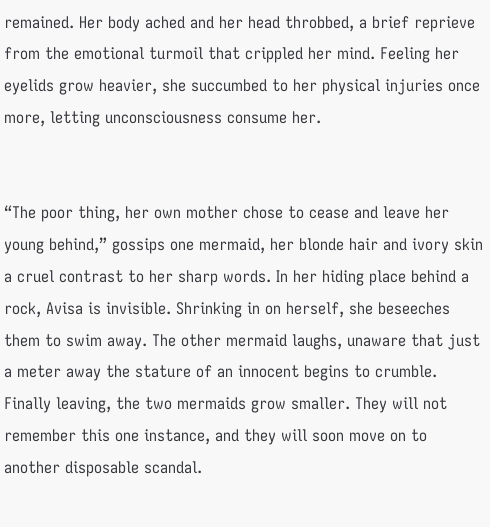remained. Her body ached and her head throbbed, a brief reprieve from the emotional turmoil that crippled her mind. Feeling her eyelids grow heavier, she succumbed to her physical injuries once more, letting unconsciousness consume her.


“The poor thing, her own mother chose to cease and leave her young behind,” gossips one mermaid, her blonde hair and ivory skin a cruel contrast to her sharp words. In her hiding place behind a rock, Avisa is invisible. Shrinking in on herself, she beseeches them to swim away. The other mermaid laughs, unaware that just a meter away the stature of an innocent begins to crumble. Finally leaving, the two mermaids grow smaller. They will not remember this one instance, and they will soon move on to another disposable scandal.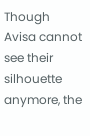Though Avisa cannot see their silhouette anymore, the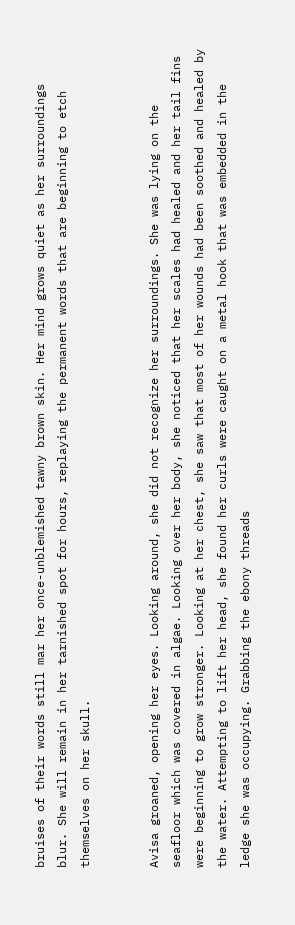bruises of their words still mar her once-unblemished tawny brown skin. Her mind grows quiet as her surroundings blur. She will remain in her tarnished spot for hours, replaying the permanent words that are beginning to etch themselves on her skull.


Avisa groaned, opening her eyes. Looking around, she did not recognize her surroundings. She was lying on the seafloor which was covered in algae. Looking over her body, she noticed that her scales had healed and her tail fins were beginning to grow stronger. Looking at her chest, she saw that most of her wounds had been soothed and healed by the water. Attempting to lift her head, she found her curls were caught on a metal hook that was embedded in the ledge she was occupying. Grabbing the ebony threads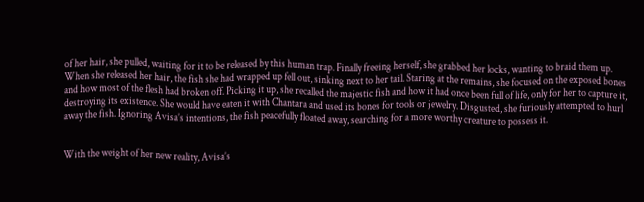of her hair, she pulled, waiting for it to be released by this human trap. Finally freeing herself, she grabbed her locks, wanting to braid them up. When she released her hair, the fish she had wrapped up fell out, sinking next to her tail. Staring at the remains, she focused on the exposed bones and how most of the flesh had broken off. Picking it up, she recalled the majestic fish and how it had once been full of life, only for her to capture it, destroying its existence. She would have eaten it with Chantara and used its bones for tools or jewelry. Disgusted, she furiously attempted to hurl away the fish. Ignoring Avisa’s intentions, the fish peacefully floated away, searching for a more worthy creature to possess it.


With the weight of her new reality, Avisa’s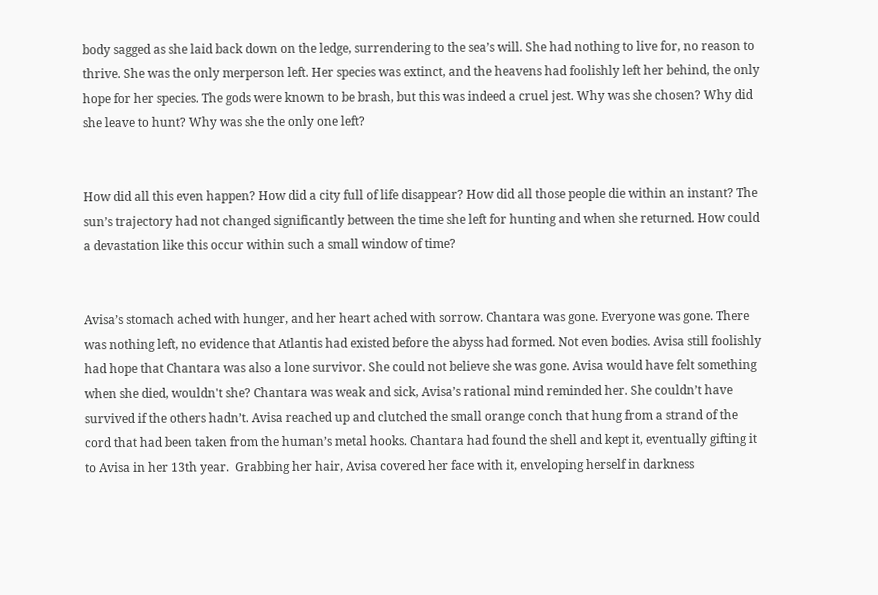body sagged as she laid back down on the ledge, surrendering to the sea’s will. She had nothing to live for, no reason to thrive. She was the only merperson left. Her species was extinct, and the heavens had foolishly left her behind, the only hope for her species. The gods were known to be brash, but this was indeed a cruel jest. Why was she chosen? Why did she leave to hunt? Why was she the only one left?


How did all this even happen? How did a city full of life disappear? How did all those people die within an instant? The sun’s trajectory had not changed significantly between the time she left for hunting and when she returned. How could a devastation like this occur within such a small window of time?


Avisa’s stomach ached with hunger, and her heart ached with sorrow. Chantara was gone. Everyone was gone. There was nothing left, no evidence that Atlantis had existed before the abyss had formed. Not even bodies. Avisa still foolishly had hope that Chantara was also a lone survivor. She could not believe she was gone. Avisa would have felt something when she died, wouldn't she? Chantara was weak and sick, Avisa’s rational mind reminded her. She couldn’t have survived if the others hadn’t. Avisa reached up and clutched the small orange conch that hung from a strand of the cord that had been taken from the human’s metal hooks. Chantara had found the shell and kept it, eventually gifting it to Avisa in her 13th year.  Grabbing her hair, Avisa covered her face with it, enveloping herself in darkness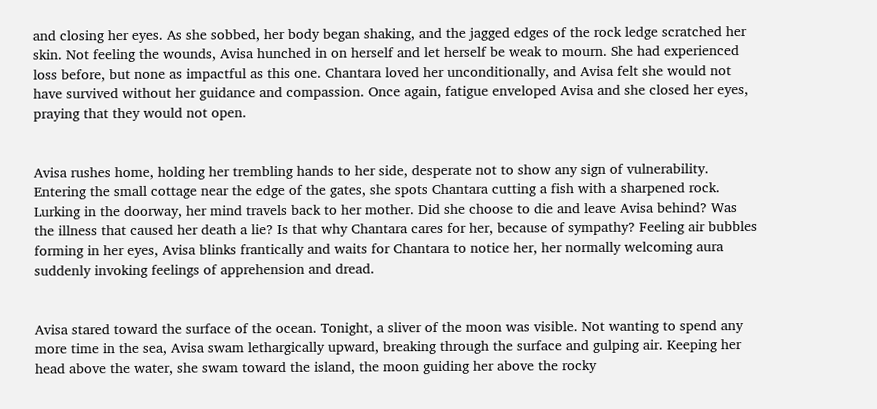and closing her eyes. As she sobbed, her body began shaking, and the jagged edges of the rock ledge scratched her skin. Not feeling the wounds, Avisa hunched in on herself and let herself be weak to mourn. She had experienced loss before, but none as impactful as this one. Chantara loved her unconditionally, and Avisa felt she would not have survived without her guidance and compassion. Once again, fatigue enveloped Avisa and she closed her eyes, praying that they would not open.


Avisa rushes home, holding her trembling hands to her side, desperate not to show any sign of vulnerability. Entering the small cottage near the edge of the gates, she spots Chantara cutting a fish with a sharpened rock. Lurking in the doorway, her mind travels back to her mother. Did she choose to die and leave Avisa behind? Was the illness that caused her death a lie? Is that why Chantara cares for her, because of sympathy? Feeling air bubbles forming in her eyes, Avisa blinks frantically and waits for Chantara to notice her, her normally welcoming aura suddenly invoking feelings of apprehension and dread.


Avisa stared toward the surface of the ocean. Tonight, a sliver of the moon was visible. Not wanting to spend any more time in the sea, Avisa swam lethargically upward, breaking through the surface and gulping air. Keeping her head above the water, she swam toward the island, the moon guiding her above the rocky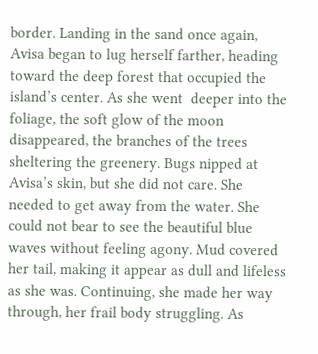border. Landing in the sand once again, Avisa began to lug herself farther, heading toward the deep forest that occupied the island’s center. As she went  deeper into the foliage, the soft glow of the moon disappeared, the branches of the trees sheltering the greenery. Bugs nipped at Avisa’s skin, but she did not care. She needed to get away from the water. She could not bear to see the beautiful blue waves without feeling agony. Mud covered her tail, making it appear as dull and lifeless as she was. Continuing, she made her way through, her frail body struggling. As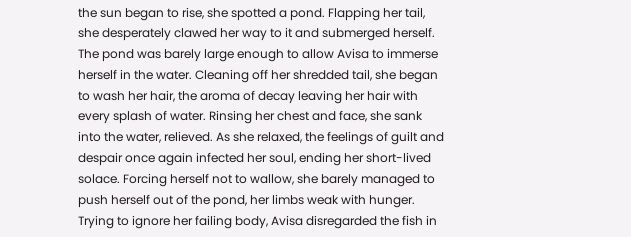the sun began to rise, she spotted a pond. Flapping her tail, she desperately clawed her way to it and submerged herself. The pond was barely large enough to allow Avisa to immerse herself in the water. Cleaning off her shredded tail, she began to wash her hair, the aroma of decay leaving her hair with every splash of water. Rinsing her chest and face, she sank into the water, relieved. As she relaxed, the feelings of guilt and despair once again infected her soul, ending her short-lived solace. Forcing herself not to wallow, she barely managed to push herself out of the pond, her limbs weak with hunger. Trying to ignore her failing body, Avisa disregarded the fish in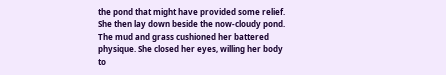the pond that might have provided some relief. She then lay down beside the now-cloudy pond. The mud and grass cushioned her battered physique. She closed her eyes, willing her body to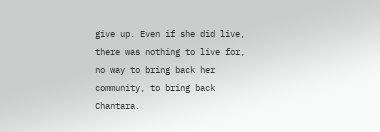give up. Even if she did live, there was nothing to live for, no way to bring back her community, to bring back Chantara.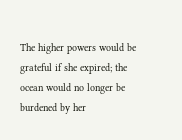The higher powers would be grateful if she expired; the ocean would no longer be burdened by her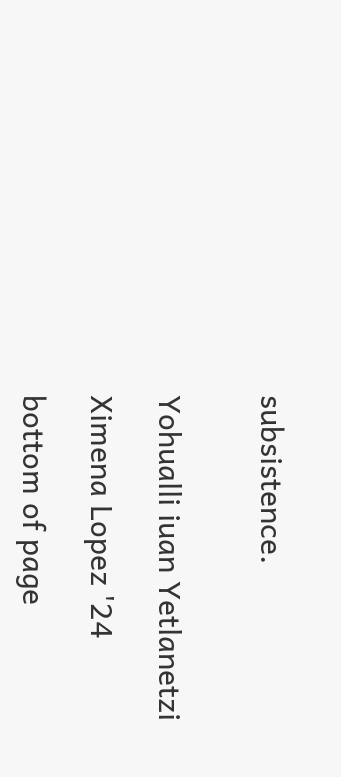subsistence.


Yohualli iuan Yetlanetzi

Ximena Lopez '24

bottom of page